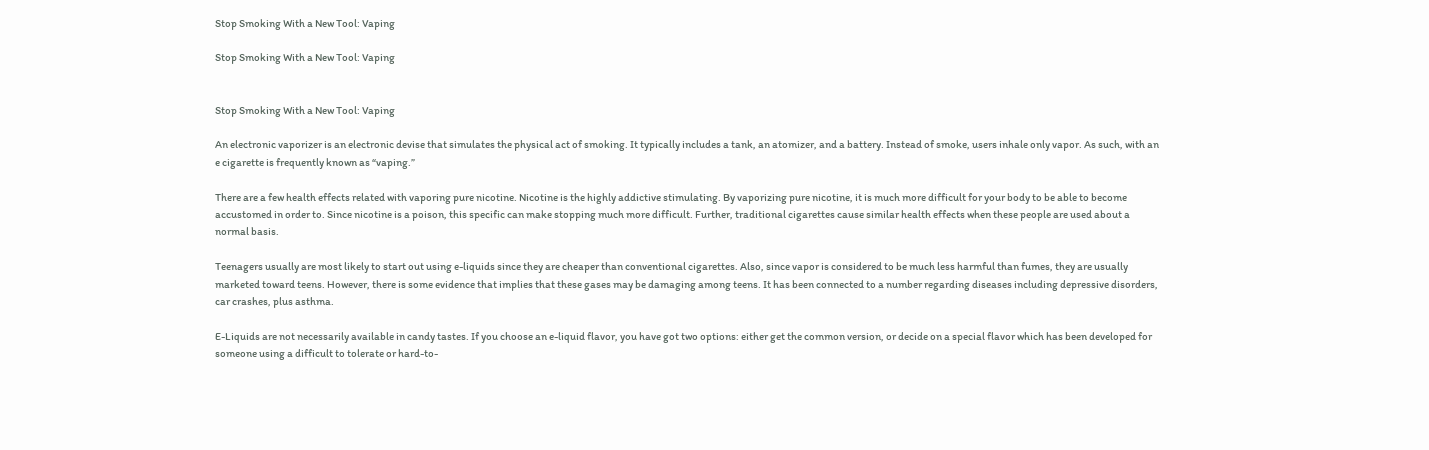Stop Smoking With a New Tool: Vaping

Stop Smoking With a New Tool: Vaping


Stop Smoking With a New Tool: Vaping

An electronic vaporizer is an electronic devise that simulates the physical act of smoking. It typically includes a tank, an atomizer, and a battery. Instead of smoke, users inhale only vapor. As such, with an e cigarette is frequently known as “vaping.”

There are a few health effects related with vaporing pure nicotine. Nicotine is the highly addictive stimulating. By vaporizing pure nicotine, it is much more difficult for your body to be able to become accustomed in order to. Since nicotine is a poison, this specific can make stopping much more difficult. Further, traditional cigarettes cause similar health effects when these people are used about a normal basis.

Teenagers usually are most likely to start out using e-liquids since they are cheaper than conventional cigarettes. Also, since vapor is considered to be much less harmful than fumes, they are usually marketed toward teens. However, there is some evidence that implies that these gases may be damaging among teens. It has been connected to a number regarding diseases including depressive disorders, car crashes, plus asthma.

E-Liquids are not necessarily available in candy tastes. If you choose an e-liquid flavor, you have got two options: either get the common version, or decide on a special flavor which has been developed for someone using a difficult to tolerate or hard-to-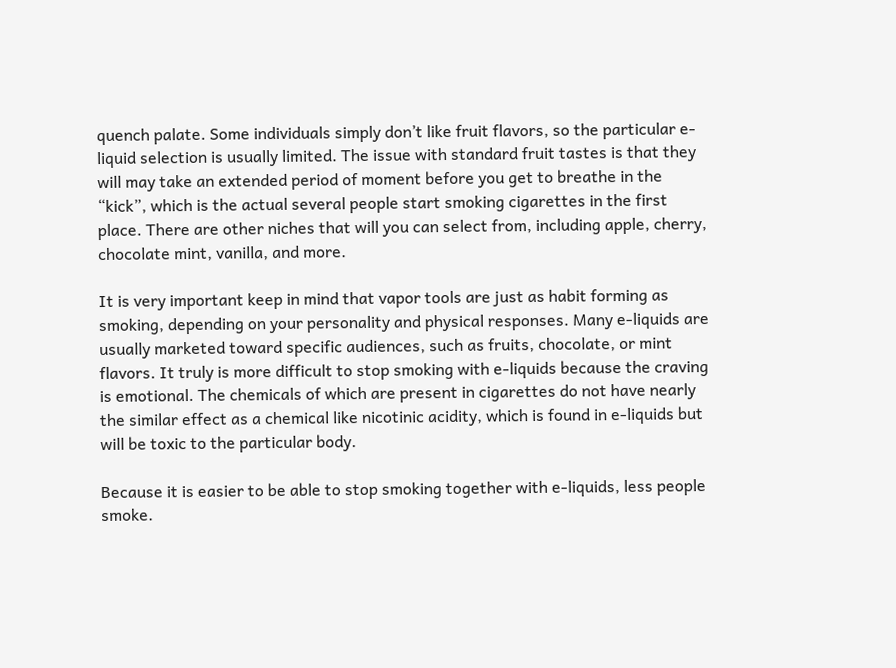quench palate. Some individuals simply don’t like fruit flavors, so the particular e-liquid selection is usually limited. The issue with standard fruit tastes is that they will may take an extended period of moment before you get to breathe in the “kick”, which is the actual several people start smoking cigarettes in the first place. There are other niches that will you can select from, including apple, cherry, chocolate mint, vanilla, and more.

It is very important keep in mind that vapor tools are just as habit forming as smoking, depending on your personality and physical responses. Many e-liquids are usually marketed toward specific audiences, such as fruits, chocolate, or mint flavors. It truly is more difficult to stop smoking with e-liquids because the craving is emotional. The chemicals of which are present in cigarettes do not have nearly the similar effect as a chemical like nicotinic acidity, which is found in e-liquids but will be toxic to the particular body.

Because it is easier to be able to stop smoking together with e-liquids, less people smoke.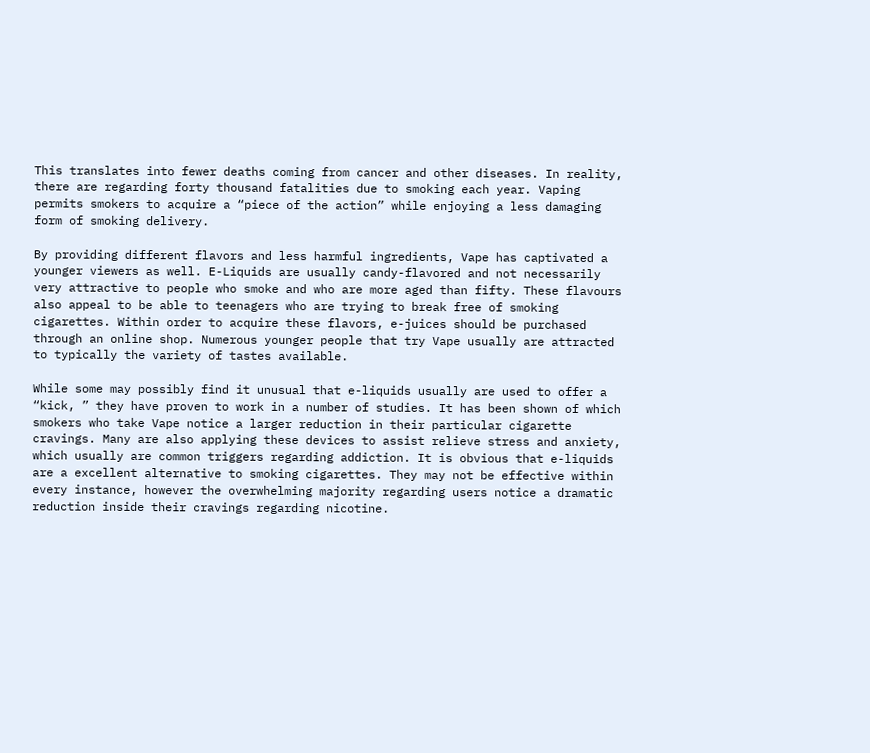This translates into fewer deaths coming from cancer and other diseases. In reality, there are regarding forty thousand fatalities due to smoking each year. Vaping permits smokers to acquire a “piece of the action” while enjoying a less damaging form of smoking delivery.

By providing different flavors and less harmful ingredients, Vape has captivated a younger viewers as well. E-Liquids are usually candy-flavored and not necessarily very attractive to people who smoke and who are more aged than fifty. These flavours also appeal to be able to teenagers who are trying to break free of smoking cigarettes. Within order to acquire these flavors, e-juices should be purchased through an online shop. Numerous younger people that try Vape usually are attracted to typically the variety of tastes available.

While some may possibly find it unusual that e-liquids usually are used to offer a “kick, ” they have proven to work in a number of studies. It has been shown of which smokers who take Vape notice a larger reduction in their particular cigarette cravings. Many are also applying these devices to assist relieve stress and anxiety, which usually are common triggers regarding addiction. It is obvious that e-liquids are a excellent alternative to smoking cigarettes. They may not be effective within every instance, however the overwhelming majority regarding users notice a dramatic reduction inside their cravings regarding nicotine.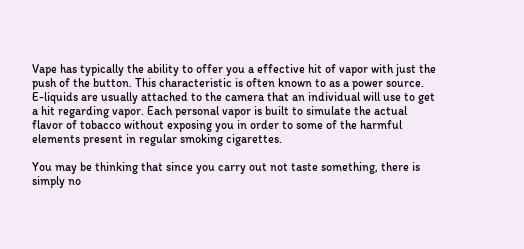Vape has typically the ability to offer you a effective hit of vapor with just the push of the button. This characteristic is often known to as a power source. E-liquids are usually attached to the camera that an individual will use to get a hit regarding vapor. Each personal vapor is built to simulate the actual flavor of tobacco without exposing you in order to some of the harmful elements present in regular smoking cigarettes.

You may be thinking that since you carry out not taste something, there is simply no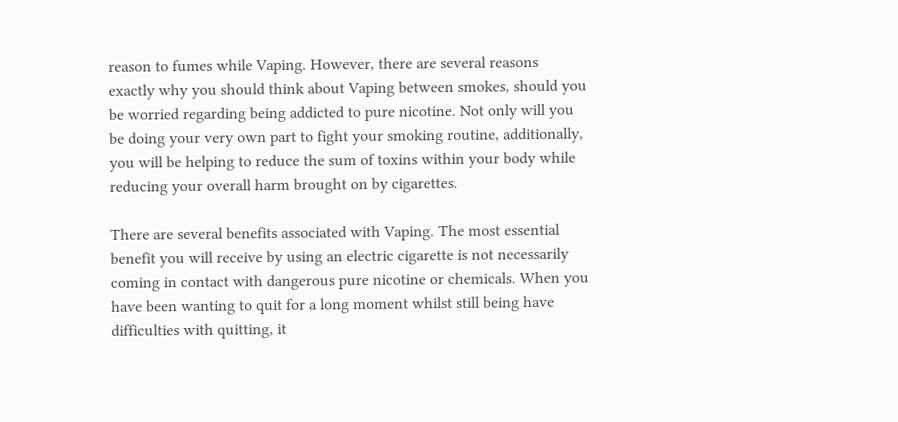reason to fumes while Vaping. However, there are several reasons exactly why you should think about Vaping between smokes, should you be worried regarding being addicted to pure nicotine. Not only will you be doing your very own part to fight your smoking routine, additionally, you will be helping to reduce the sum of toxins within your body while reducing your overall harm brought on by cigarettes.

There are several benefits associated with Vaping. The most essential benefit you will receive by using an electric cigarette is not necessarily coming in contact with dangerous pure nicotine or chemicals. When you have been wanting to quit for a long moment whilst still being have difficulties with quitting, it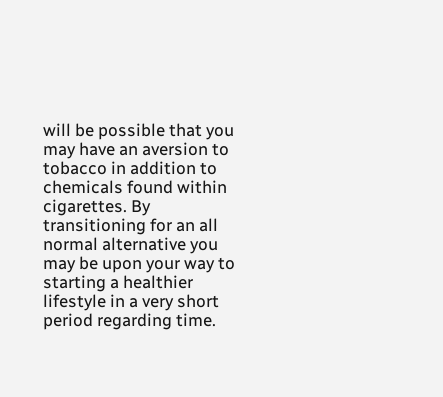will be possible that you may have an aversion to tobacco in addition to chemicals found within cigarettes. By transitioning for an all normal alternative you may be upon your way to starting a healthier lifestyle in a very short period regarding time.